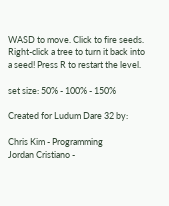WASD to move. Click to fire seeds. Right-click a tree to turn it back into a seed! Press R to restart the level.

set size: 50% - 100% - 150%

Created for Ludum Dare 32 by:

Chris Kim - Programming
Jordan Cristiano -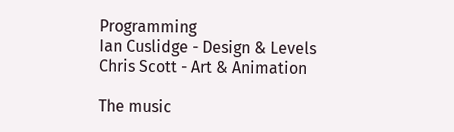Programming
Ian Cuslidge - Design & Levels
Chris Scott - Art & Animation

The music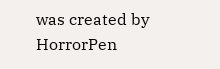was created by HorrorPen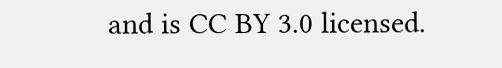and is CC BY 3.0 licensed.